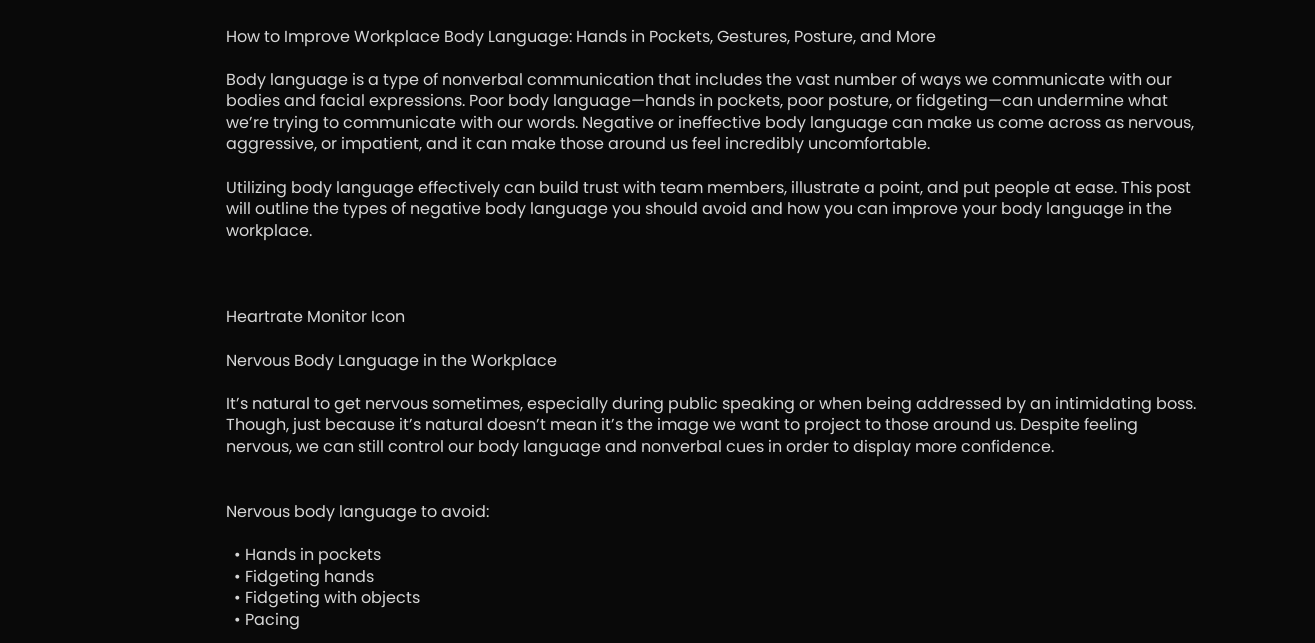How to Improve Workplace Body Language: Hands in Pockets, Gestures, Posture, and More

Body language is a type of nonverbal communication that includes the vast number of ways we communicate with our bodies and facial expressions. Poor body language—hands in pockets, poor posture, or fidgeting—can undermine what we’re trying to communicate with our words. Negative or ineffective body language can make us come across as nervous, aggressive, or impatient, and it can make those around us feel incredibly uncomfortable.

Utilizing body language effectively can build trust with team members, illustrate a point, and put people at ease. This post will outline the types of negative body language you should avoid and how you can improve your body language in the workplace.



Heartrate Monitor Icon

Nervous Body Language in the Workplace

It’s natural to get nervous sometimes, especially during public speaking or when being addressed by an intimidating boss. Though, just because it’s natural doesn’t mean it’s the image we want to project to those around us. Despite feeling nervous, we can still control our body language and nonverbal cues in order to display more confidence.


Nervous body language to avoid:

  • Hands in pockets
  • Fidgeting hands
  • Fidgeting with objects
  • Pacing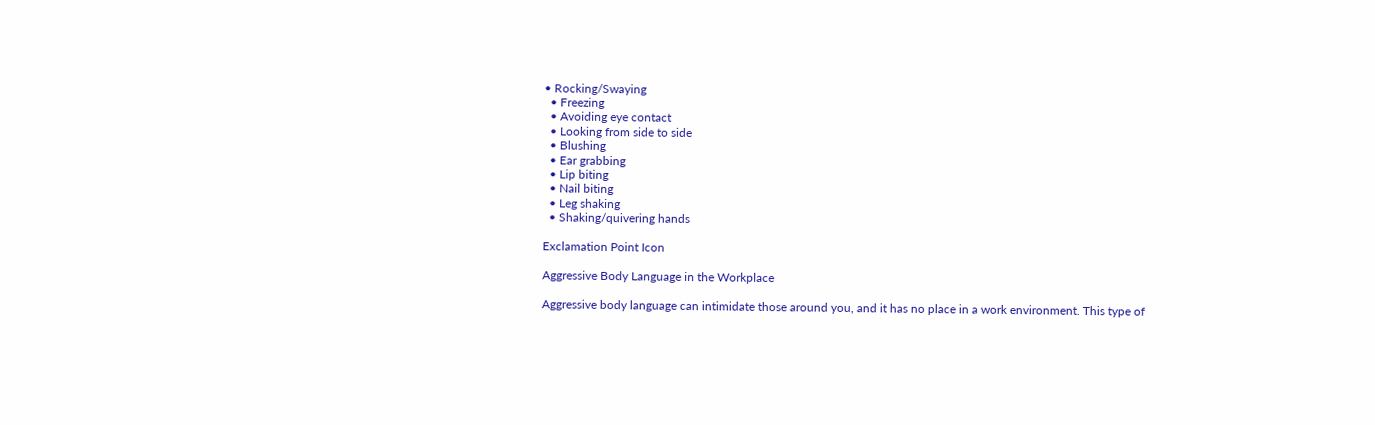• Rocking/Swaying
  • Freezing
  • Avoiding eye contact
  • Looking from side to side
  • Blushing
  • Ear grabbing
  • Lip biting
  • Nail biting
  • Leg shaking
  • Shaking/quivering hands

Exclamation Point Icon

Aggressive Body Language in the Workplace

Aggressive body language can intimidate those around you, and it has no place in a work environment. This type of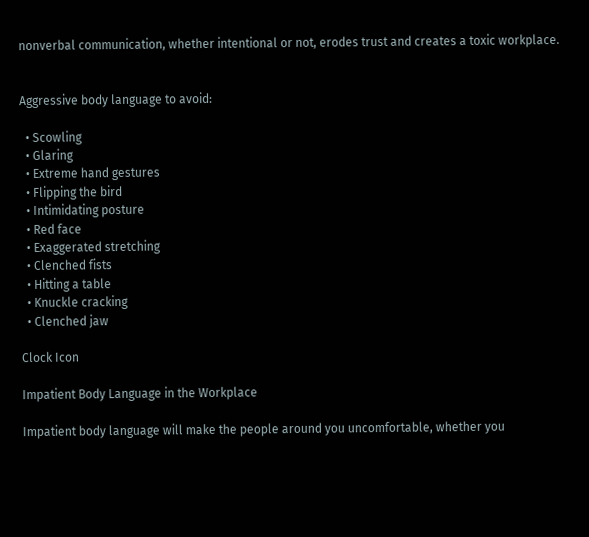nonverbal communication, whether intentional or not, erodes trust and creates a toxic workplace.


Aggressive body language to avoid:

  • Scowling
  • Glaring
  • Extreme hand gestures
  • Flipping the bird
  • Intimidating posture
  • Red face
  • Exaggerated stretching
  • Clenched fists
  • Hitting a table
  • Knuckle cracking
  • Clenched jaw

Clock Icon

Impatient Body Language in the Workplace

Impatient body language will make the people around you uncomfortable, whether you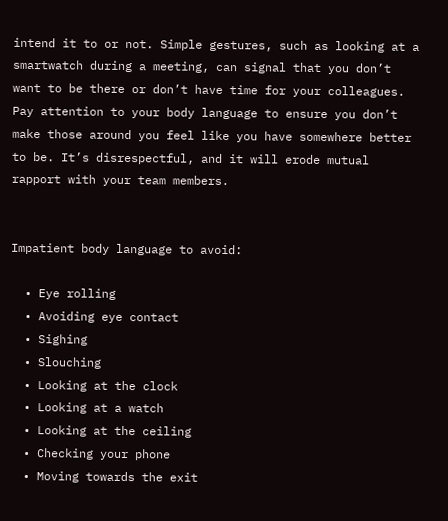intend it to or not. Simple gestures, such as looking at a smartwatch during a meeting, can signal that you don’t want to be there or don’t have time for your colleagues. Pay attention to your body language to ensure you don’t make those around you feel like you have somewhere better to be. It’s disrespectful, and it will erode mutual rapport with your team members.


Impatient body language to avoid:

  • Eye rolling
  • Avoiding eye contact
  • Sighing
  • Slouching
  • Looking at the clock
  • Looking at a watch
  • Looking at the ceiling
  • Checking your phone
  • Moving towards the exit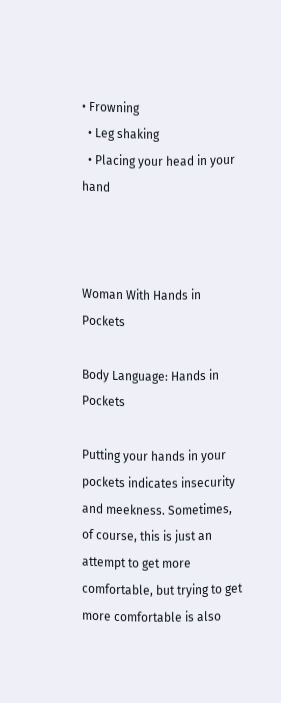• Frowning
  • Leg shaking
  • Placing your head in your hand



Woman With Hands in Pockets

Body Language: Hands in Pockets

Putting your hands in your pockets indicates insecurity and meekness. Sometimes, of course, this is just an attempt to get more comfortable, but trying to get more comfortable is also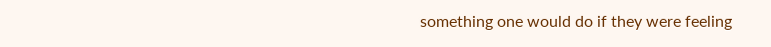something one would do if they were feeling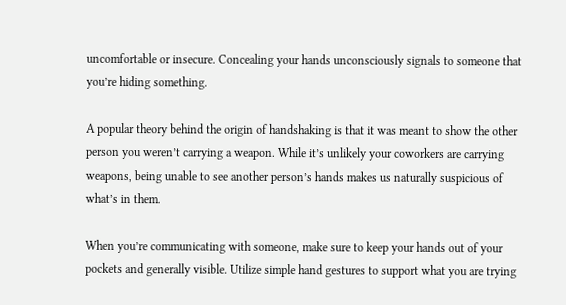uncomfortable or insecure. Concealing your hands unconsciously signals to someone that you’re hiding something.

A popular theory behind the origin of handshaking is that it was meant to show the other person you weren’t carrying a weapon. While it’s unlikely your coworkers are carrying weapons, being unable to see another person’s hands makes us naturally suspicious of what’s in them.

When you’re communicating with someone, make sure to keep your hands out of your pockets and generally visible. Utilize simple hand gestures to support what you are trying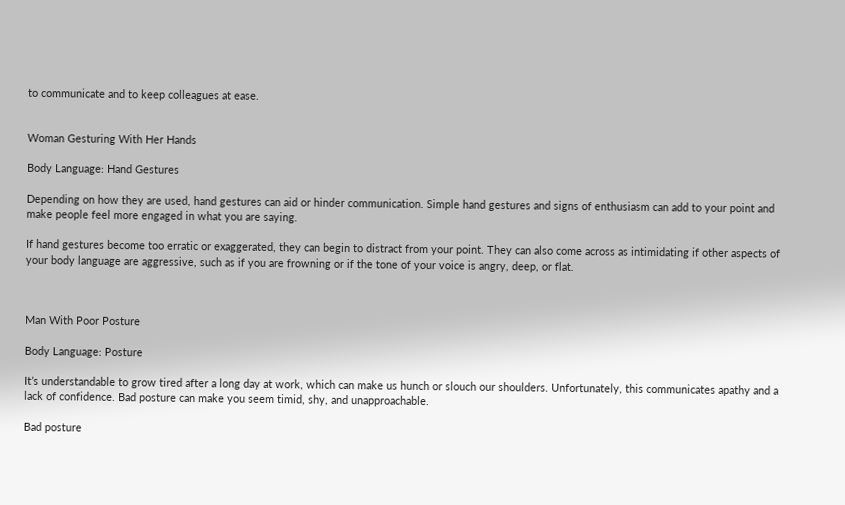to communicate and to keep colleagues at ease.


Woman Gesturing With Her Hands

Body Language: Hand Gestures

Depending on how they are used, hand gestures can aid or hinder communication. Simple hand gestures and signs of enthusiasm can add to your point and make people feel more engaged in what you are saying.

If hand gestures become too erratic or exaggerated, they can begin to distract from your point. They can also come across as intimidating if other aspects of your body language are aggressive, such as if you are frowning or if the tone of your voice is angry, deep, or flat.



Man With Poor Posture

Body Language: Posture

It’s understandable to grow tired after a long day at work, which can make us hunch or slouch our shoulders. Unfortunately, this communicates apathy and a lack of confidence. Bad posture can make you seem timid, shy, and unapproachable.

Bad posture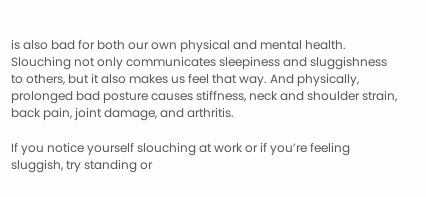is also bad for both our own physical and mental health. Slouching not only communicates sleepiness and sluggishness to others, but it also makes us feel that way. And physically, prolonged bad posture causes stiffness, neck and shoulder strain, back pain, joint damage, and arthritis.

If you notice yourself slouching at work or if you’re feeling sluggish, try standing or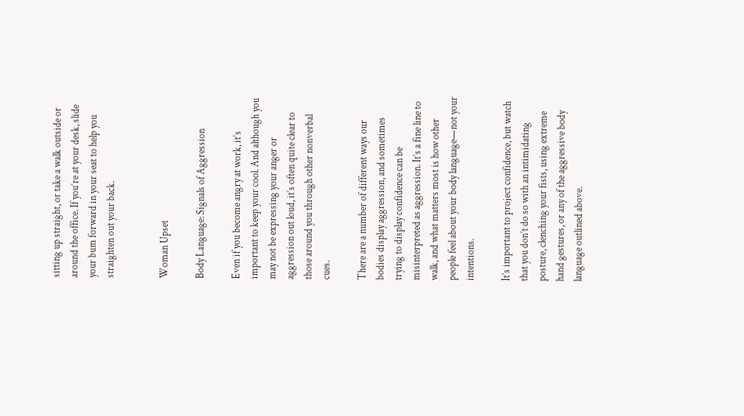sitting up straight, or take a walk outside or around the office. If you’re at your desk, slide your bum forward in your seat to help you straighten out your back.


Woman Upset

Body Language: Signals of Aggression

Even if you become angry at work, it’s important to keep your cool. And although you may not be expressing your anger or aggression out loud, it’s often quite clear to those around you through other nonverbal cues.

There are a number of different ways our bodies display aggression, and sometimes trying to display confidence can be misinterpreted as aggression. It’s a fine line to walk, and what matters most is how other people feel about your body language—not your intentions.

It’s important to project confidence, but watch that you don’t do so with an intimidating posture, clenching your fists, using extreme hand gestures, or any of the aggressive body language outlined above.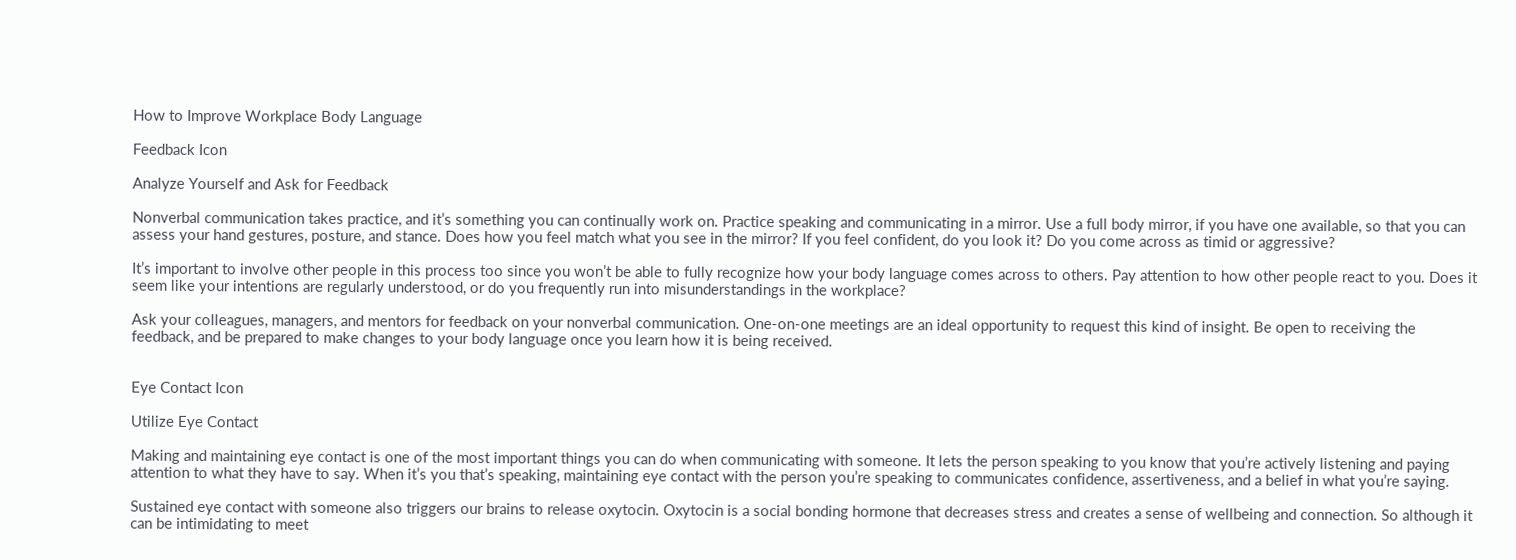How to Improve Workplace Body Language

Feedback Icon

Analyze Yourself and Ask for Feedback

Nonverbal communication takes practice, and it’s something you can continually work on. Practice speaking and communicating in a mirror. Use a full body mirror, if you have one available, so that you can assess your hand gestures, posture, and stance. Does how you feel match what you see in the mirror? If you feel confident, do you look it? Do you come across as timid or aggressive?

It’s important to involve other people in this process too since you won’t be able to fully recognize how your body language comes across to others. Pay attention to how other people react to you. Does it seem like your intentions are regularly understood, or do you frequently run into misunderstandings in the workplace?

Ask your colleagues, managers, and mentors for feedback on your nonverbal communication. One-on-one meetings are an ideal opportunity to request this kind of insight. Be open to receiving the feedback, and be prepared to make changes to your body language once you learn how it is being received.


Eye Contact Icon

Utilize Eye Contact

Making and maintaining eye contact is one of the most important things you can do when communicating with someone. It lets the person speaking to you know that you’re actively listening and paying attention to what they have to say. When it’s you that’s speaking, maintaining eye contact with the person you’re speaking to communicates confidence, assertiveness, and a belief in what you’re saying.

Sustained eye contact with someone also triggers our brains to release oxytocin. Oxytocin is a social bonding hormone that decreases stress and creates a sense of wellbeing and connection. So although it can be intimidating to meet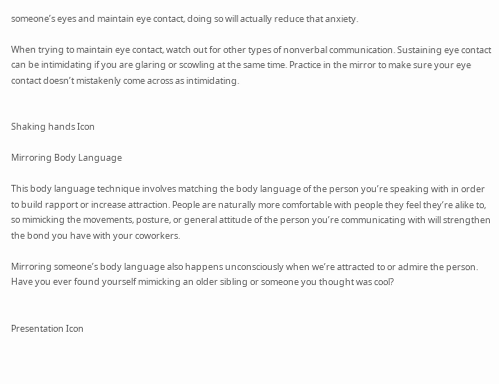someone’s eyes and maintain eye contact, doing so will actually reduce that anxiety.

When trying to maintain eye contact, watch out for other types of nonverbal communication. Sustaining eye contact can be intimidating if you are glaring or scowling at the same time. Practice in the mirror to make sure your eye contact doesn’t mistakenly come across as intimidating.


Shaking hands Icon

Mirroring Body Language

This body language technique involves matching the body language of the person you’re speaking with in order to build rapport or increase attraction. People are naturally more comfortable with people they feel they’re alike to, so mimicking the movements, posture, or general attitude of the person you’re communicating with will strengthen the bond you have with your coworkers.

Mirroring someone’s body language also happens unconsciously when we’re attracted to or admire the person. Have you ever found yourself mimicking an older sibling or someone you thought was cool?


Presentation Icon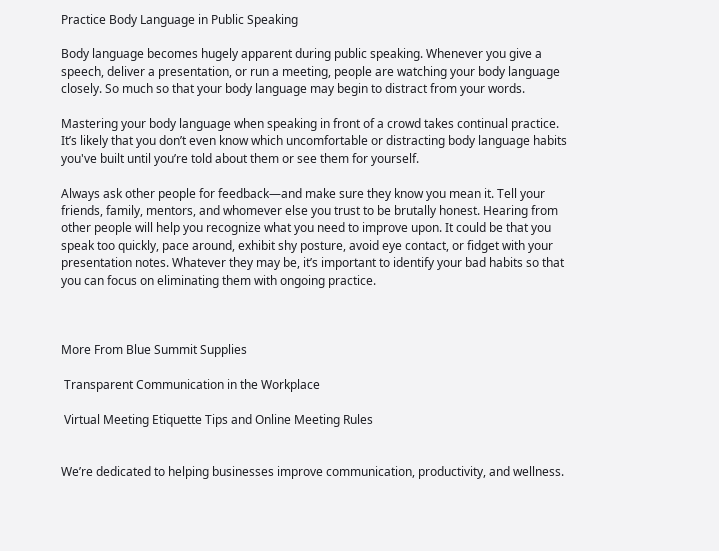Practice Body Language in Public Speaking

Body language becomes hugely apparent during public speaking. Whenever you give a speech, deliver a presentation, or run a meeting, people are watching your body language closely. So much so that your body language may begin to distract from your words.

Mastering your body language when speaking in front of a crowd takes continual practice. It’s likely that you don’t even know which uncomfortable or distracting body language habits you've built until you’re told about them or see them for yourself.

Always ask other people for feedback—and make sure they know you mean it. Tell your friends, family, mentors, and whomever else you trust to be brutally honest. Hearing from other people will help you recognize what you need to improve upon. It could be that you speak too quickly, pace around, exhibit shy posture, avoid eye contact, or fidget with your presentation notes. Whatever they may be, it’s important to identify your bad habits so that you can focus on eliminating them with ongoing practice.



More From Blue Summit Supplies

 Transparent Communication in the Workplace

 Virtual Meeting Etiquette Tips and Online Meeting Rules


We’re dedicated to helping businesses improve communication, productivity, and wellness.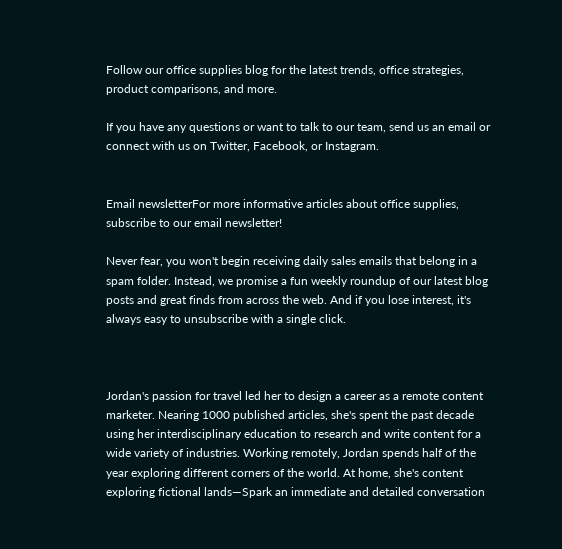Follow our office supplies blog for the latest trends, office strategies, product comparisons, and more.

If you have any questions or want to talk to our team, send us an email or connect with us on Twitter, Facebook, or Instagram.


Email newsletterFor more informative articles about office supplies, subscribe to our email newsletter!

Never fear, you won't begin receiving daily sales emails that belong in a spam folder. Instead, we promise a fun weekly roundup of our latest blog posts and great finds from across the web. And if you lose interest, it's always easy to unsubscribe with a single click.



Jordan's passion for travel led her to design a career as a remote content marketer. Nearing 1000 published articles, she's spent the past decade using her interdisciplinary education to research and write content for a wide variety of industries. Working remotely, Jordan spends half of the year exploring different corners of the world. At home, she's content exploring fictional lands—Spark an immediate and detailed conversation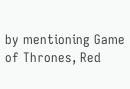by mentioning Game of Thrones, Red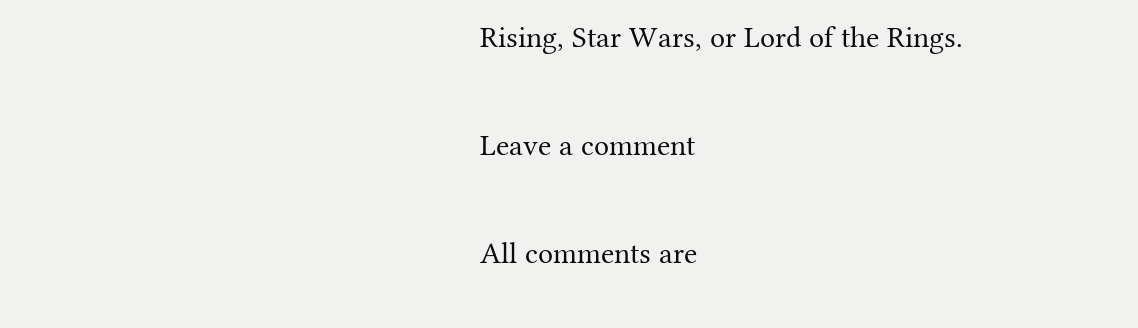Rising, Star Wars, or Lord of the Rings.

Leave a comment

All comments are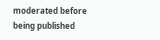moderated before being published